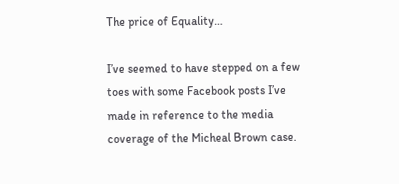The price of Equality…

I’ve seemed to have stepped on a few toes with some Facebook posts I’ve made in reference to the media coverage of the Micheal Brown case.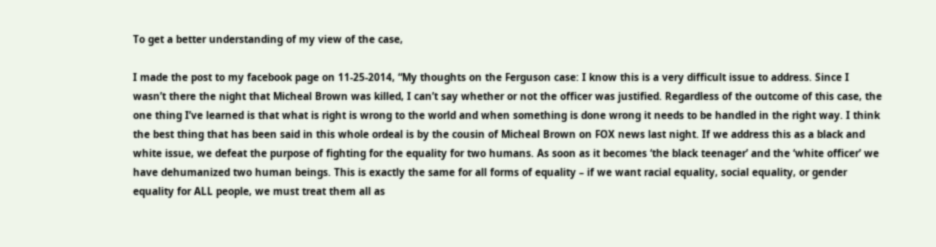To get a better understanding of my view of the case,

I made the post to my facebook page on 11-25-2014, “My thoughts on the Ferguson case: I know this is a very difficult issue to address. Since I wasn’t there the night that Micheal Brown was killed, I can’t say whether or not the officer was justified. Regardless of the outcome of this case, the one thing I’ve learned is that what is right is wrong to the world and when something is done wrong it needs to be handled in the right way. I think the best thing that has been said in this whole ordeal is by the cousin of Micheal Brown on FOX news last night. If we address this as a black and white issue, we defeat the purpose of fighting for the equality for two humans. As soon as it becomes ‘the black teenager’ and the ‘white officer’ we have dehumanized two human beings. This is exactly the same for all forms of equality – if we want racial equality, social equality, or gender equality for ALL people, we must treat them all as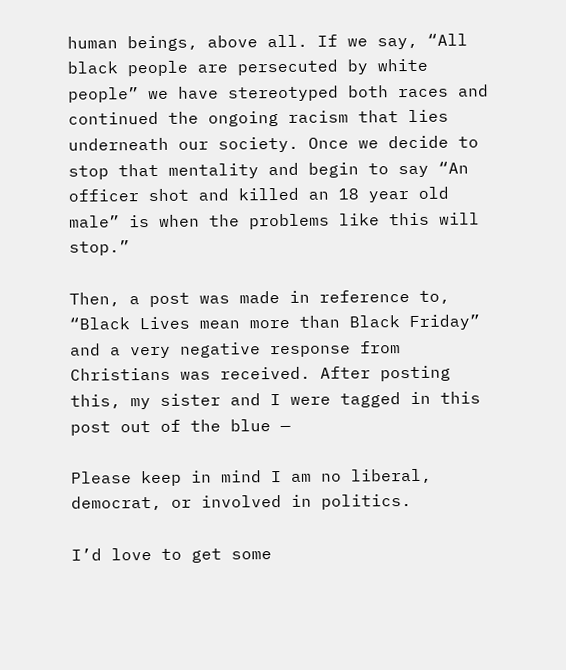human beings, above all. If we say, “All black people are persecuted by white people” we have stereotyped both races and continued the ongoing racism that lies underneath our society. Once we decide to stop that mentality and begin to say “An officer shot and killed an 18 year old male” is when the problems like this will stop.”

Then, a post was made in reference to, “Black Lives mean more than Black Friday” and a very negative response from Christians was received. After posting this, my sister and I were tagged in this post out of the blue —

Please keep in mind I am no liberal, democrat, or involved in politics.

I’d love to get some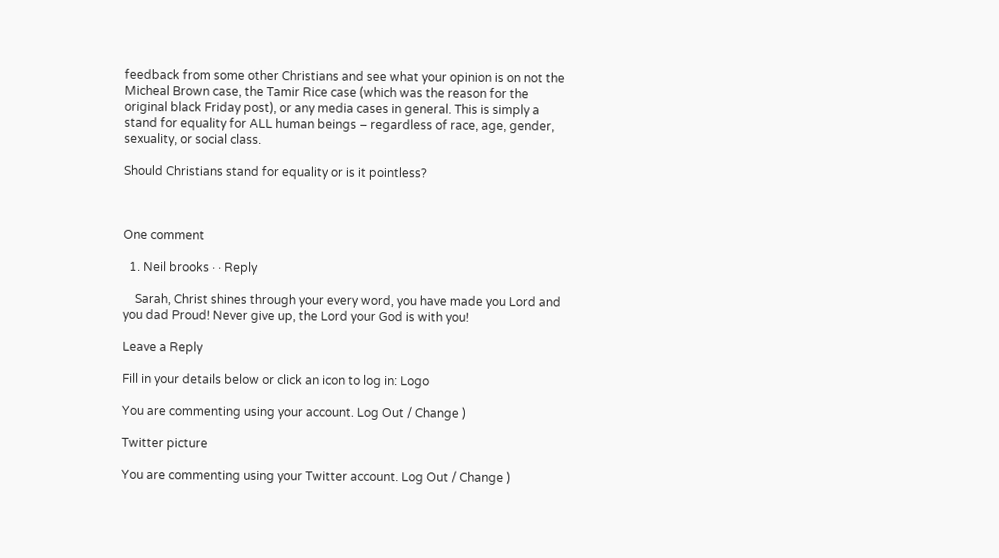feedback from some other Christians and see what your opinion is on not the Micheal Brown case, the Tamir Rice case (which was the reason for the original black Friday post), or any media cases in general. This is simply a stand for equality for ALL human beings – regardless of race, age, gender, sexuality, or social class.

Should Christians stand for equality or is it pointless?



One comment

  1. Neil brooks · · Reply

    Sarah, Christ shines through your every word, you have made you Lord and you dad Proud! Never give up, the Lord your God is with you!

Leave a Reply

Fill in your details below or click an icon to log in: Logo

You are commenting using your account. Log Out / Change )

Twitter picture

You are commenting using your Twitter account. Log Out / Change )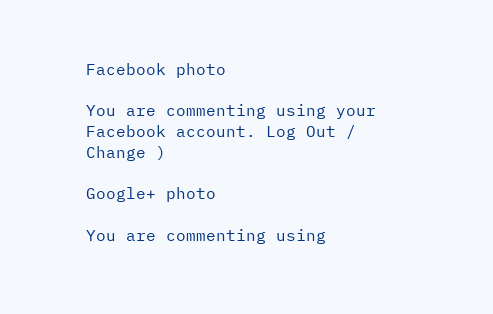Facebook photo

You are commenting using your Facebook account. Log Out / Change )

Google+ photo

You are commenting using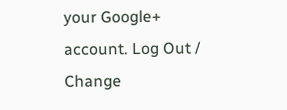your Google+ account. Log Out / Change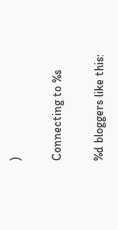)

Connecting to %s

%d bloggers like this: